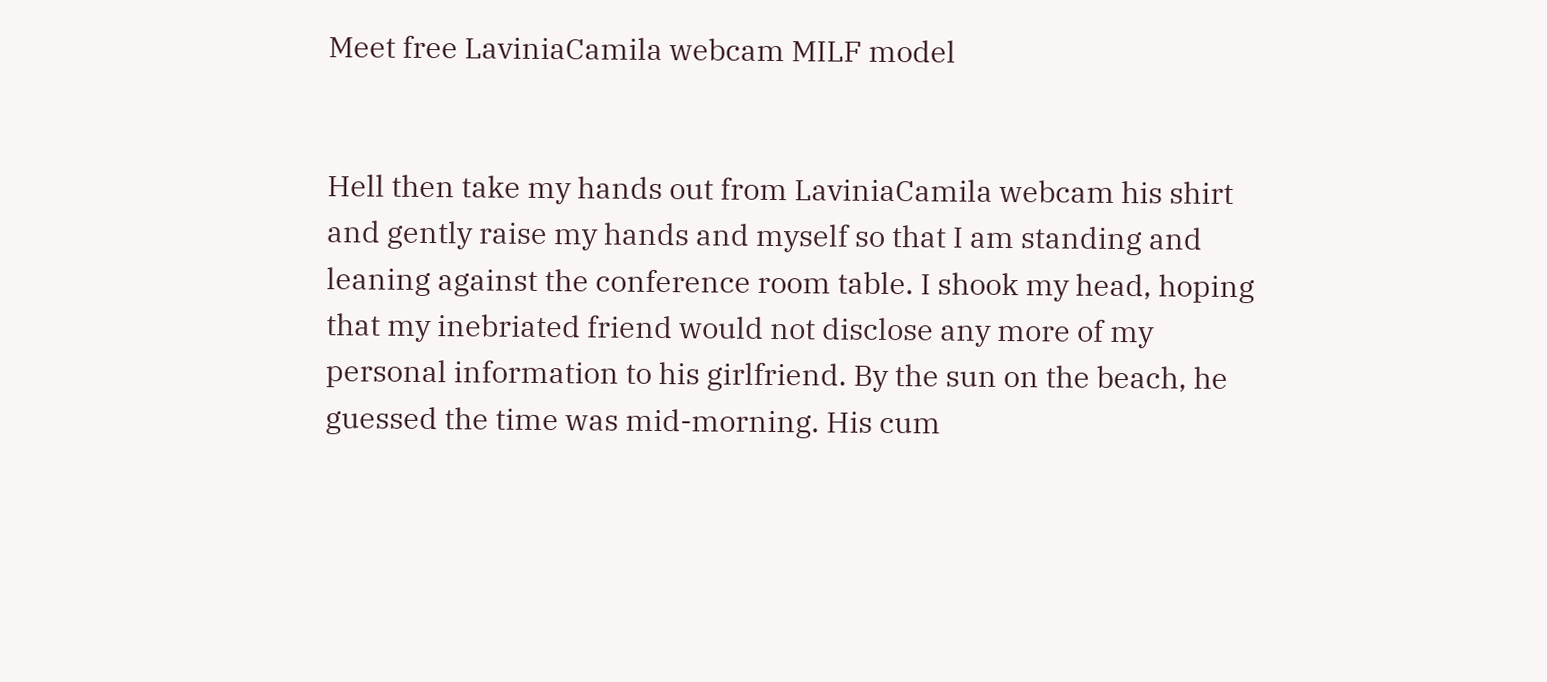Meet free LaviniaCamila webcam MILF model


Hell then take my hands out from LaviniaCamila webcam his shirt and gently raise my hands and myself so that I am standing and leaning against the conference room table. I shook my head, hoping that my inebriated friend would not disclose any more of my personal information to his girlfriend. By the sun on the beach, he guessed the time was mid-morning. His cum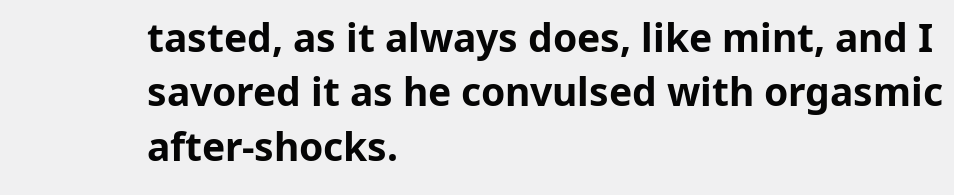tasted, as it always does, like mint, and I savored it as he convulsed with orgasmic after-shocks.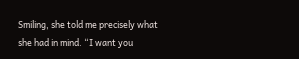Smiling, she told me precisely what she had in mind. “I want you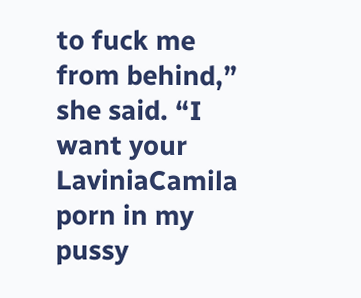to fuck me from behind,” she said. “I want your LaviniaCamila porn in my pussy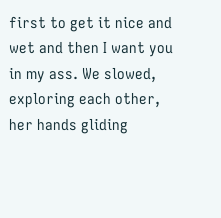first to get it nice and wet and then I want you in my ass. We slowed, exploring each other, her hands gliding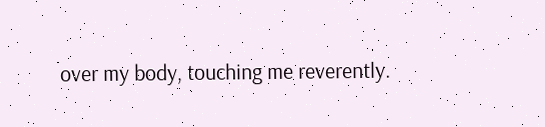over my body, touching me reverently.